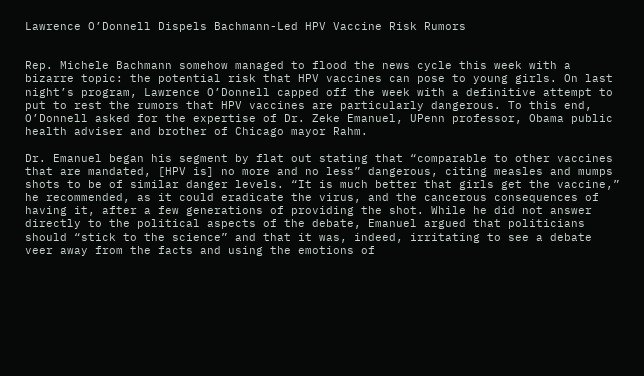Lawrence O’Donnell Dispels Bachmann-Led HPV Vaccine Risk Rumors


Rep. Michele Bachmann somehow managed to flood the news cycle this week with a bizarre topic: the potential risk that HPV vaccines can pose to young girls. On last night’s program, Lawrence O’Donnell capped off the week with a definitive attempt to put to rest the rumors that HPV vaccines are particularly dangerous. To this end, O’Donnell asked for the expertise of Dr. Zeke Emanuel, UPenn professor, Obama public health adviser and brother of Chicago mayor Rahm.

Dr. Emanuel began his segment by flat out stating that “comparable to other vaccines that are mandated, [HPV is] no more and no less” dangerous, citing measles and mumps shots to be of similar danger levels. “It is much better that girls get the vaccine,” he recommended, as it could eradicate the virus, and the cancerous consequences of having it, after a few generations of providing the shot. While he did not answer directly to the political aspects of the debate, Emanuel argued that politicians should “stick to the science” and that it was, indeed, irritating to see a debate veer away from the facts and using the emotions of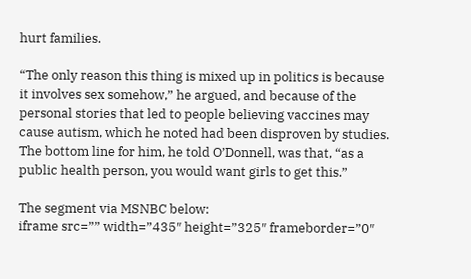hurt families.

“The only reason this thing is mixed up in politics is because it involves sex somehow,” he argued, and because of the personal stories that led to people believing vaccines may cause autism, which he noted had been disproven by studies. The bottom line for him, he told O’Donnell, was that, “as a public health person, you would want girls to get this.”

The segment via MSNBC below:
iframe src=”” width=”435″ height=”325″ frameborder=”0″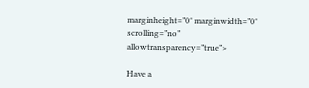marginheight=”0″ marginwidth=”0″ scrolling=”no” allowtransparency=”true”>

Have a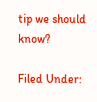tip we should know?

Filed Under: